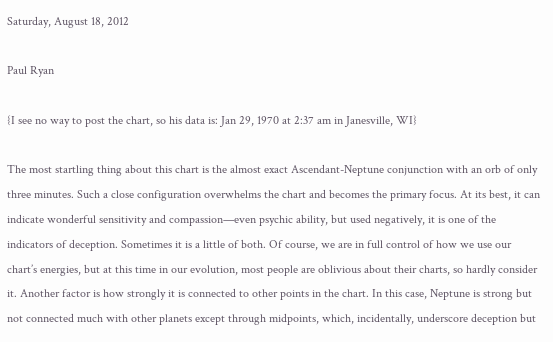Saturday, August 18, 2012

Paul Ryan

{I see no way to post the chart, so his data is: Jan 29, 1970 at 2:37 am in Janesville, WI}

The most startling thing about this chart is the almost exact Ascendant-Neptune conjunction with an orb of only three minutes. Such a close configuration overwhelms the chart and becomes the primary focus. At its best, it can indicate wonderful sensitivity and compassion—even psychic ability, but used negatively, it is one of the indicators of deception. Sometimes it is a little of both. Of course, we are in full control of how we use our chart’s energies, but at this time in our evolution, most people are oblivious about their charts, so hardly consider it. Another factor is how strongly it is connected to other points in the chart. In this case, Neptune is strong but not connected much with other planets except through midpoints, which, incidentally, underscore deception but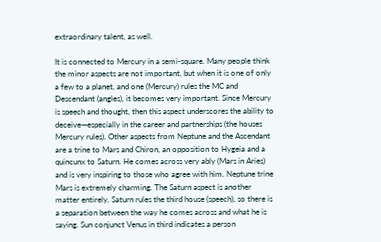extraordinary talent, as well.

It is connected to Mercury in a semi-square. Many people think the minor aspects are not important, but when it is one of only a few to a planet, and one (Mercury) rules the MC and Descendant (angles), it becomes very important. Since Mercury is speech and thought, then this aspect underscores the ability to deceive—especially in the career and partnerships (the houses Mercury rules). Other aspects from Neptune and the Ascendant are a trine to Mars and Chiron, an opposition to Hygeia and a quincunx to Saturn. He comes across very ably (Mars in Aries) and is very inspiring to those who agree with him. Neptune trine Mars is extremely charming. The Saturn aspect is another matter entirely. Saturn rules the third house (speech), so there is a separation between the way he comes across and what he is saying. Sun conjunct Venus in third indicates a person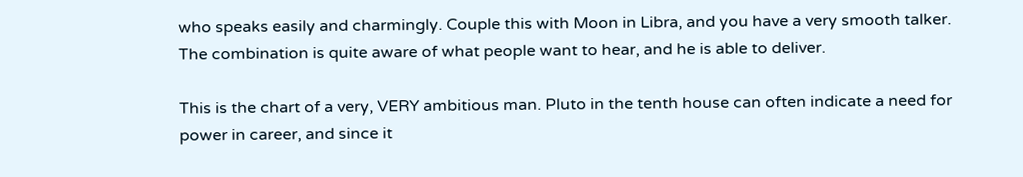who speaks easily and charmingly. Couple this with Moon in Libra, and you have a very smooth talker. The combination is quite aware of what people want to hear, and he is able to deliver.

This is the chart of a very, VERY ambitious man. Pluto in the tenth house can often indicate a need for power in career, and since it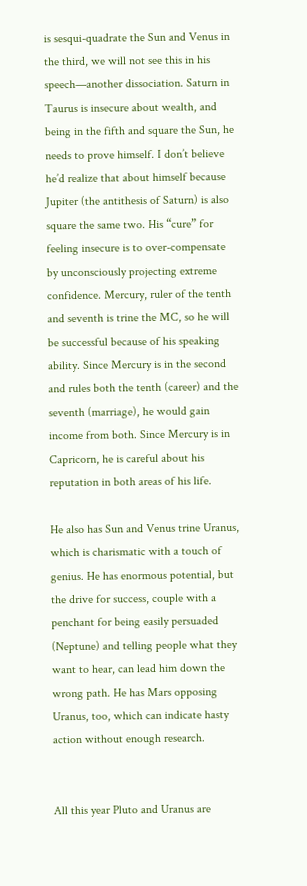is sesqui-quadrate the Sun and Venus in the third, we will not see this in his speech—another dissociation. Saturn in Taurus is insecure about wealth, and being in the fifth and square the Sun, he needs to prove himself. I don’t believe he’d realize that about himself because Jupiter (the antithesis of Saturn) is also square the same two. His “cure” for feeling insecure is to over-compensate by unconsciously projecting extreme confidence. Mercury, ruler of the tenth and seventh is trine the MC, so he will be successful because of his speaking ability. Since Mercury is in the second and rules both the tenth (career) and the seventh (marriage), he would gain income from both. Since Mercury is in Capricorn, he is careful about his reputation in both areas of his life.

He also has Sun and Venus trine Uranus, which is charismatic with a touch of genius. He has enormous potential, but the drive for success, couple with a penchant for being easily persuaded (Neptune) and telling people what they want to hear, can lead him down the wrong path. He has Mars opposing Uranus, too, which can indicate hasty action without enough research.


All this year Pluto and Uranus are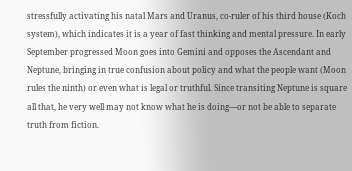stressfully activating his natal Mars and Uranus, co-ruler of his third house (Koch system), which indicates it is a year of fast thinking and mental pressure. In early September progressed Moon goes into Gemini and opposes the Ascendant and Neptune, bringing in true confusion about policy and what the people want (Moon rules the ninth) or even what is legal or truthful. Since transiting Neptune is square all that, he very well may not know what he is doing—or not be able to separate truth from fiction.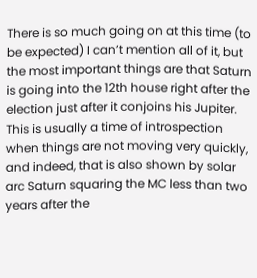There is so much going on at this time (to be expected) I can’t mention all of it, but the most important things are that Saturn is going into the 12th house right after the election just after it conjoins his Jupiter. This is usually a time of introspection when things are not moving very quickly, and indeed, that is also shown by solar arc Saturn squaring the MC less than two years after the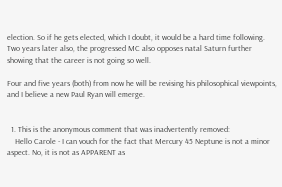election. So if he gets elected, which I doubt, it would be a hard time following. Two years later also, the progressed MC also opposes natal Saturn further showing that the career is not going so well.

Four and five years (both) from now he will be revising his philosophical viewpoints, and I believe a new Paul Ryan will emerge.


  1. This is the anonymous comment that was inadvertently removed:
    Hello Carole - I can vouch for the fact that Mercury 45 Neptune is not a minor aspect. No, it is not as APPARENT as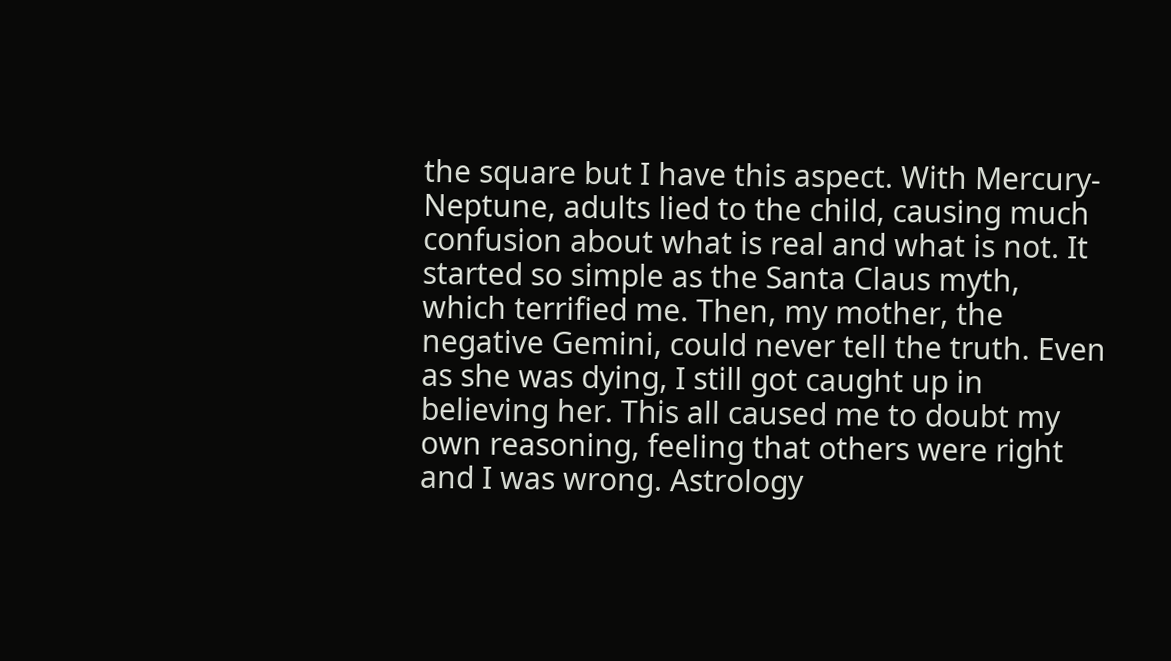the square but I have this aspect. With Mercury-Neptune, adults lied to the child, causing much confusion about what is real and what is not. It started so simple as the Santa Claus myth, which terrified me. Then, my mother, the negative Gemini, could never tell the truth. Even as she was dying, I still got caught up in believing her. This all caused me to doubt my own reasoning, feeling that others were right and I was wrong. Astrology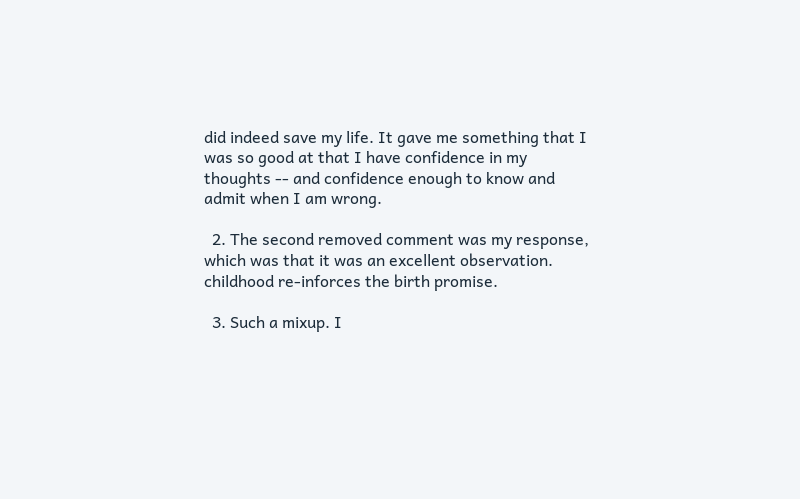did indeed save my life. It gave me something that I was so good at that I have confidence in my thoughts -- and confidence enough to know and admit when I am wrong.

  2. The second removed comment was my response, which was that it was an excellent observation. childhood re-inforces the birth promise.

  3. Such a mixup. I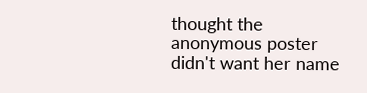thought the anonymous poster didn't want her name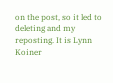on the post, so it led to deleting and my reposting. It is Lynn Koiner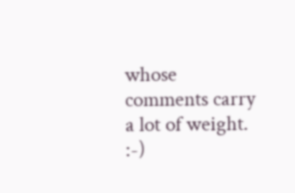whose comments carry a lot of weight. :-)